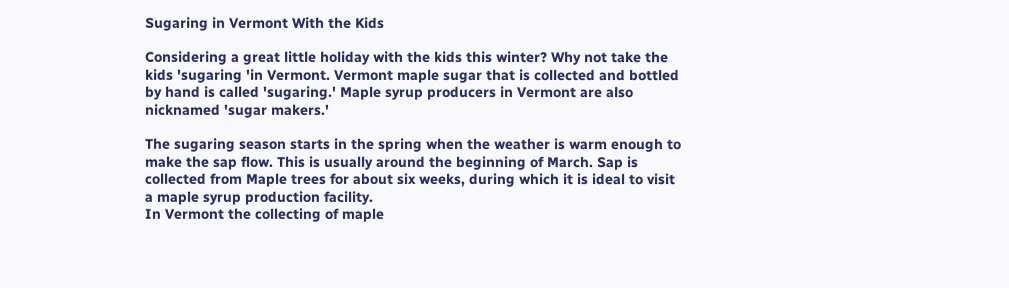Sugaring in Vermont With the Kids

Considering a great little holiday with the kids this winter? Why not take the kids 'sugaring 'in Vermont. Vermont maple sugar that is collected and bottled by hand is called 'sugaring.' Maple syrup producers in Vermont are also nicknamed 'sugar makers.'

The sugaring season starts in the spring when the weather is warm enough to make the sap flow. This is usually around the beginning of March. Sap is collected from Maple trees for about six weeks, during which it is ideal to visit a maple syrup production facility.
In Vermont the collecting of maple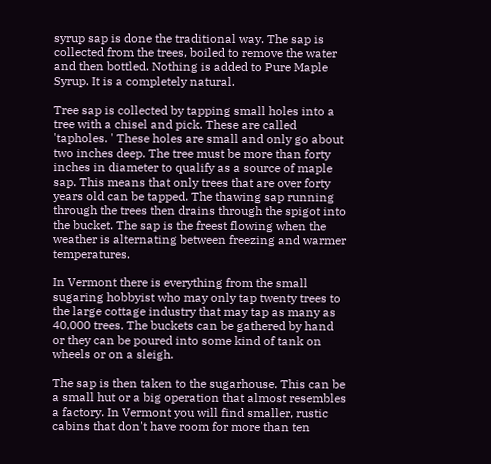syrup sap is done the traditional way. The sap is collected from the trees, boiled to remove the water and then bottled. Nothing is added to Pure Maple Syrup. It is a completely natural.

Tree sap is collected by tapping small holes into a tree with a chisel and pick. These are called 'tapholes. ' These holes are small and only go about two inches deep. The tree must be more than forty inches in diameter to qualify as a source of maple sap. This means that only trees that are over forty years old can be tapped. The thawing sap running through the trees then drains through the spigot into the bucket. The sap is the freest flowing when the weather is alternating between freezing and warmer temperatures.

In Vermont there is everything from the small sugaring hobbyist who may only tap twenty trees to the large cottage industry that may tap as many as 40,000 trees. The buckets can be gathered by hand or they can be poured into some kind of tank on wheels or on a sleigh.

The sap is then taken to the sugarhouse. This can be a small hut or a big operation that almost resembles a factory. In Vermont you will find smaller, rustic cabins that don't have room for more than ten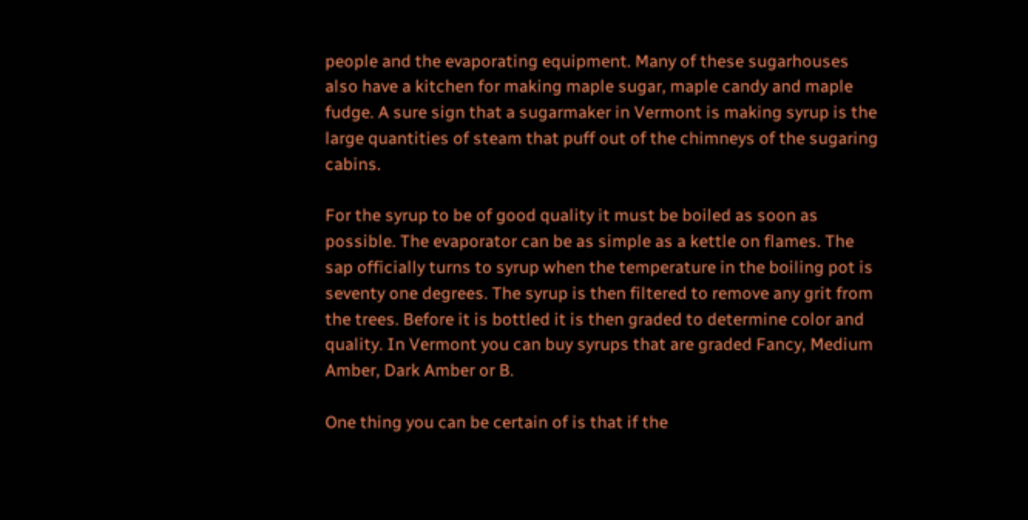people and the evaporating equipment. Many of these sugarhouses also have a kitchen for making maple sugar, maple candy and maple fudge. A sure sign that a sugarmaker in Vermont is making syrup is the large quantities of steam that puff out of the chimneys of the sugaring cabins.

For the syrup to be of good quality it must be boiled as soon as possible. The evaporator can be as simple as a kettle on flames. The sap officially turns to syrup when the temperature in the boiling pot is seventy one degrees. The syrup is then filtered to remove any grit from the trees. Before it is bottled it is then graded to determine color and quality. In Vermont you can buy syrups that are graded Fancy, Medium Amber, Dark Amber or B.

One thing you can be certain of is that if the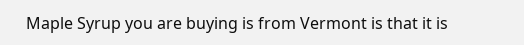Maple Syrup you are buying is from Vermont is that it is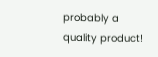probably a quality product!